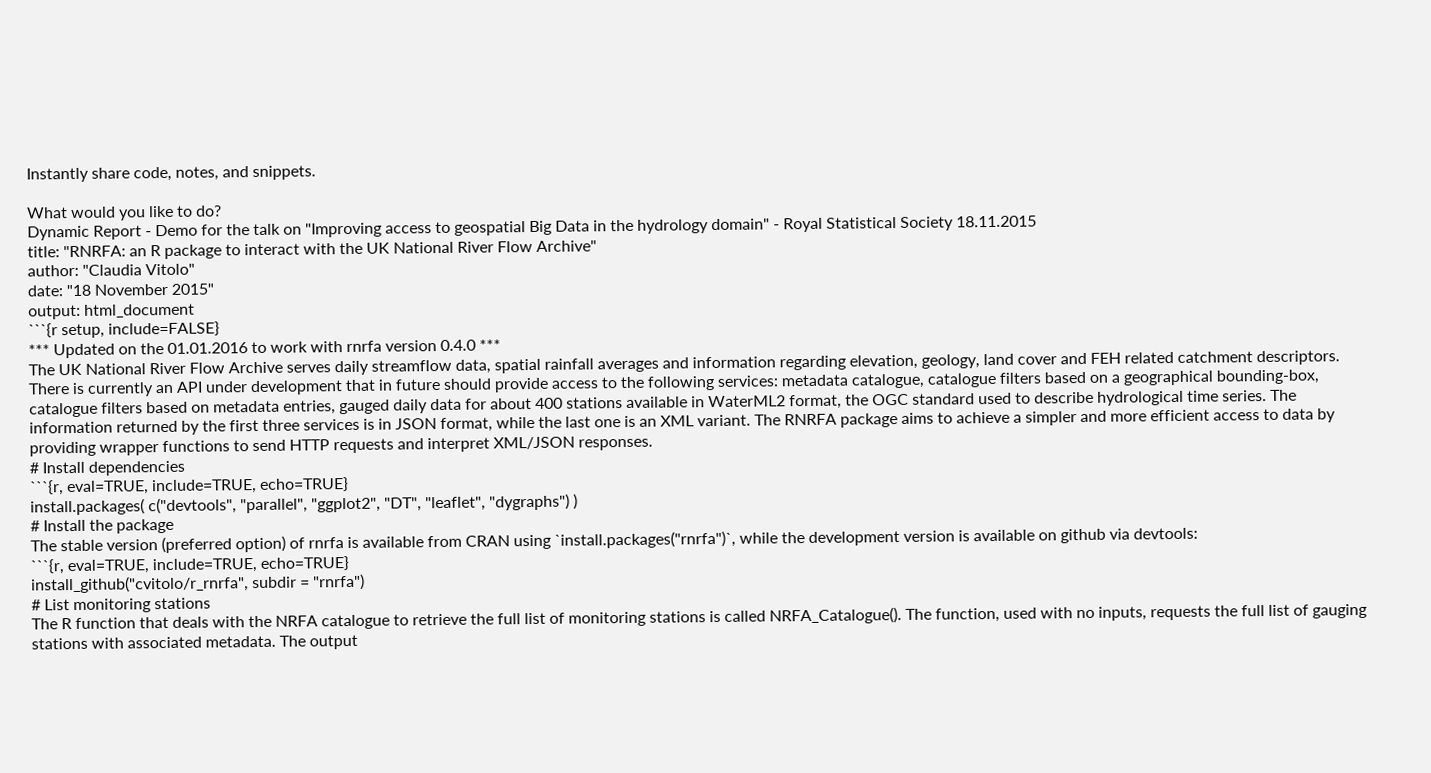Instantly share code, notes, and snippets.

What would you like to do?
Dynamic Report - Demo for the talk on "Improving access to geospatial Big Data in the hydrology domain" - Royal Statistical Society 18.11.2015
title: "RNRFA: an R package to interact with the UK National River Flow Archive"
author: "Claudia Vitolo"
date: "18 November 2015"
output: html_document
```{r setup, include=FALSE}
*** Updated on the 01.01.2016 to work with rnrfa version 0.4.0 ***
The UK National River Flow Archive serves daily streamflow data, spatial rainfall averages and information regarding elevation, geology, land cover and FEH related catchment descriptors. There is currently an API under development that in future should provide access to the following services: metadata catalogue, catalogue filters based on a geographical bounding-box, catalogue filters based on metadata entries, gauged daily data for about 400 stations available in WaterML2 format, the OGC standard used to describe hydrological time series. The information returned by the first three services is in JSON format, while the last one is an XML variant. The RNRFA package aims to achieve a simpler and more efficient access to data by providing wrapper functions to send HTTP requests and interpret XML/JSON responses.
# Install dependencies
```{r, eval=TRUE, include=TRUE, echo=TRUE}
install.packages( c("devtools", "parallel", "ggplot2", "DT", "leaflet", "dygraphs") )
# Install the package
The stable version (preferred option) of rnrfa is available from CRAN using `install.packages("rnrfa")`, while the development version is available on github via devtools:
```{r, eval=TRUE, include=TRUE, echo=TRUE}
install_github("cvitolo/r_rnrfa", subdir = "rnrfa")
# List monitoring stations
The R function that deals with the NRFA catalogue to retrieve the full list of monitoring stations is called NRFA_Catalogue(). The function, used with no inputs, requests the full list of gauging stations with associated metadata. The output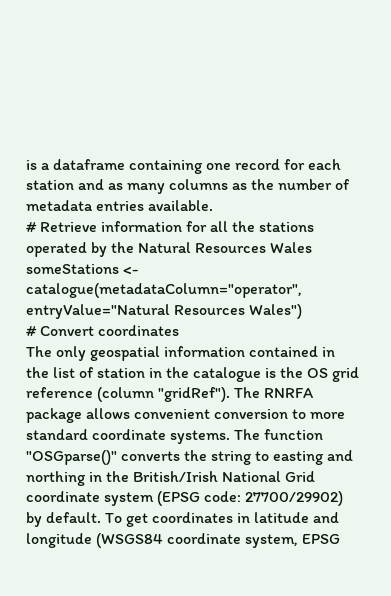is a dataframe containing one record for each station and as many columns as the number of metadata entries available.
# Retrieve information for all the stations operated by the Natural Resources Wales
someStations <- catalogue(metadataColumn="operator", entryValue="Natural Resources Wales")
# Convert coordinates
The only geospatial information contained in the list of station in the catalogue is the OS grid reference (column "gridRef"). The RNRFA package allows convenient conversion to more standard coordinate systems. The function "OSGparse()" converts the string to easting and northing in the British/Irish National Grid coordinate system (EPSG code: 27700/29902) by default. To get coordinates in latitude and longitude (WSGS84 coordinate system, EPSG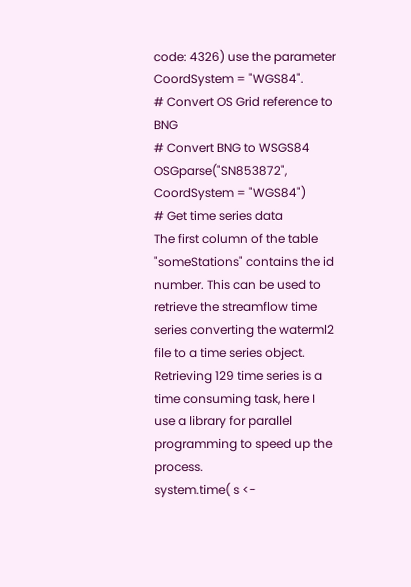code: 4326) use the parameter CoordSystem = "WGS84".
# Convert OS Grid reference to BNG
# Convert BNG to WSGS84
OSGparse("SN853872", CoordSystem = "WGS84")
# Get time series data
The first column of the table "someStations" contains the id number. This can be used to retrieve the streamflow time series converting the waterml2 file to a time series object. Retrieving 129 time series is a time consuming task, here I use a library for parallel programming to speed up the process.
system.time( s <-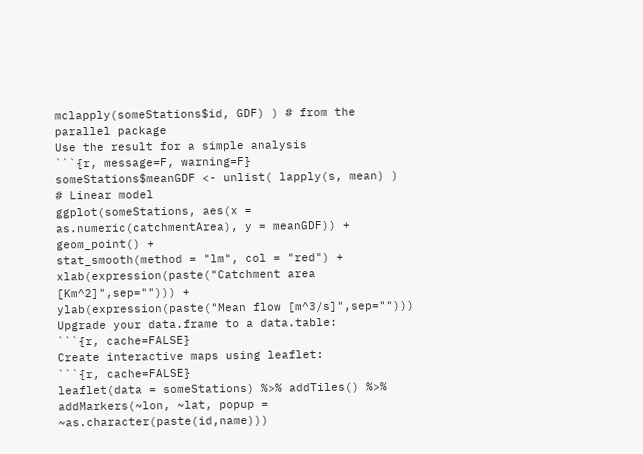mclapply(someStations$id, GDF) ) # from the parallel package
Use the result for a simple analysis
```{r, message=F, warning=F}
someStations$meanGDF <- unlist( lapply(s, mean) )
# Linear model
ggplot(someStations, aes(x = as.numeric(catchmentArea), y = meanGDF)) +
geom_point() +
stat_smooth(method = "lm", col = "red") +
xlab(expression(paste("Catchment area [Km^2]",sep=""))) +
ylab(expression(paste("Mean flow [m^3/s]",sep="")))
Upgrade your data.frame to a data.table:
```{r, cache=FALSE}
Create interactive maps using leaflet:
```{r, cache=FALSE}
leaflet(data = someStations) %>% addTiles() %>%
addMarkers(~lon, ~lat, popup = ~as.character(paste(id,name)))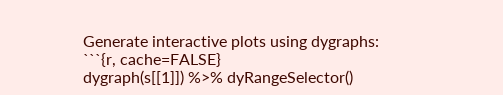Generate interactive plots using dygraphs:
```{r, cache=FALSE}
dygraph(s[[1]]) %>% dyRangeSelector()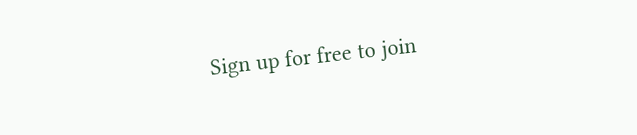Sign up for free to join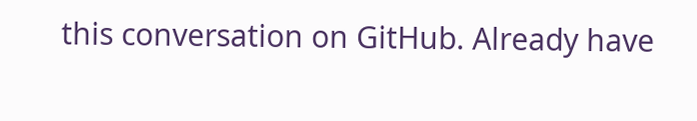this conversation on GitHub. Already have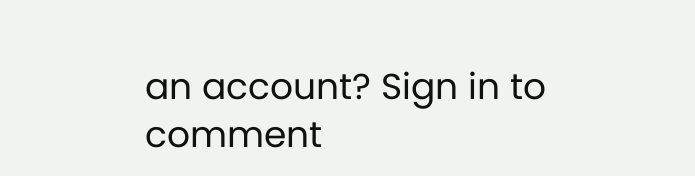an account? Sign in to comment